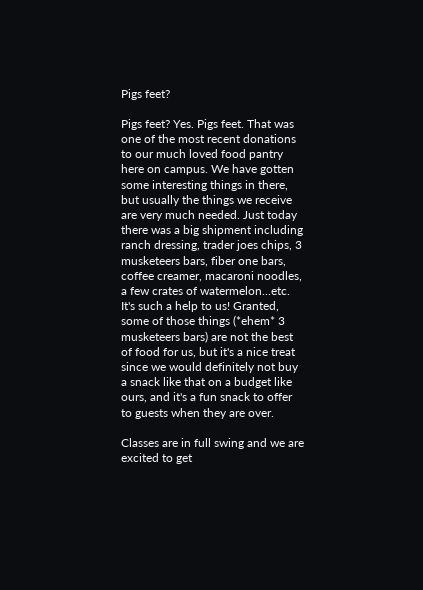Pigs feet?

Pigs feet? Yes. Pigs feet. That was one of the most recent donations to our much loved food pantry here on campus. We have gotten some interesting things in there, but usually the things we receive are very much needed. Just today there was a big shipment including ranch dressing, trader joes chips, 3 musketeers bars, fiber one bars, coffee creamer, macaroni noodles, a few crates of watermelon...etc. It's such a help to us! Granted, some of those things (*ehem* 3 musketeers bars) are not the best of food for us, but it's a nice treat since we would definitely not buy a snack like that on a budget like ours, and it's a fun snack to offer to guests when they are over.

Classes are in full swing and we are excited to get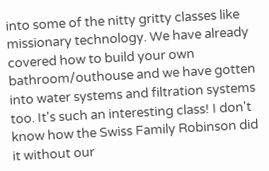into some of the nitty gritty classes like missionary technology. We have already covered how to build your own bathroom/outhouse and we have gotten into water systems and filtration systems too. It's such an interesting class! I don't know how the Swiss Family Robinson did it without our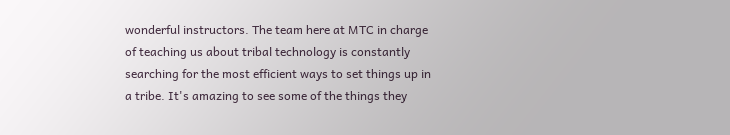wonderful instructors. The team here at MTC in charge of teaching us about tribal technology is constantly searching for the most efficient ways to set things up in a tribe. It's amazing to see some of the things they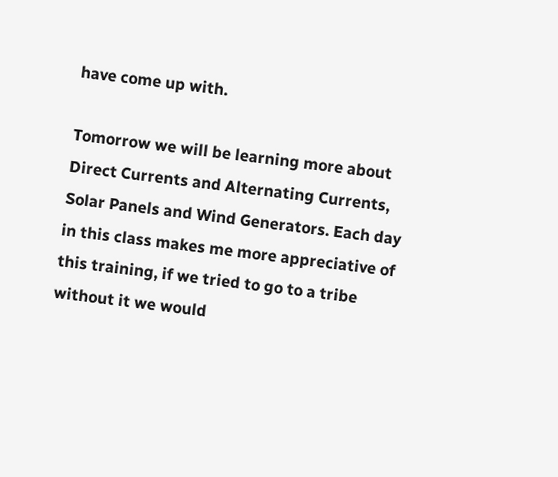have come up with.

Tomorrow we will be learning more about Direct Currents and Alternating Currents, Solar Panels and Wind Generators. Each day in this class makes me more appreciative of this training, if we tried to go to a tribe without it we would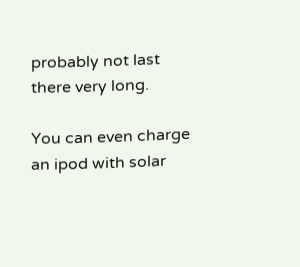probably not last there very long.

You can even charge an ipod with solar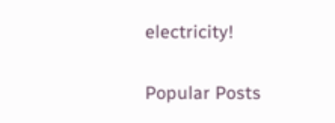electricity!

Popular Posts